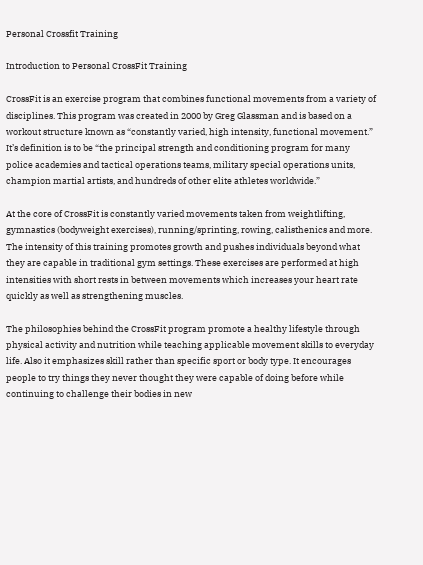Personal Crossfit Training

Introduction to Personal CrossFit Training

CrossFit is an exercise program that combines functional movements from a variety of disciplines. This program was created in 2000 by Greg Glassman and is based on a workout structure known as “constantly varied, high intensity, functional movement.” It’s definition is to be “the principal strength and conditioning program for many police academies and tactical operations teams, military special operations units, champion martial artists, and hundreds of other elite athletes worldwide.”

At the core of CrossFit is constantly varied movements taken from weightlifting, gymnastics (bodyweight exercises), running/sprinting, rowing, calisthenics and more. The intensity of this training promotes growth and pushes individuals beyond what they are capable in traditional gym settings. These exercises are performed at high intensities with short rests in between movements which increases your heart rate quickly as well as strengthening muscles.

The philosophies behind the CrossFit program promote a healthy lifestyle through physical activity and nutrition while teaching applicable movement skills to everyday life. Also it emphasizes skill rather than specific sport or body type. It encourages people to try things they never thought they were capable of doing before while continuing to challenge their bodies in new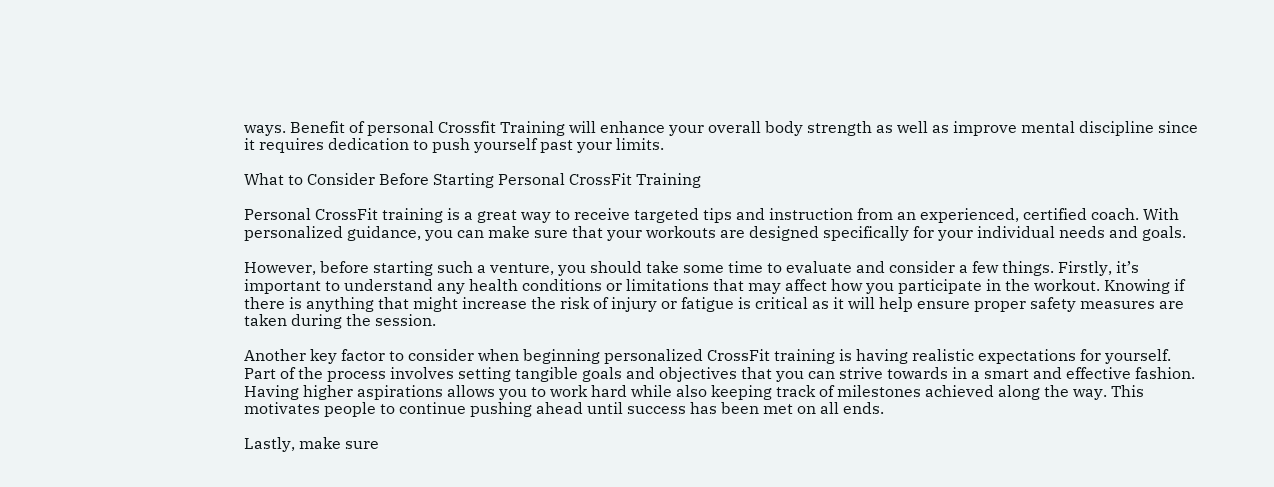ways. Benefit of personal Crossfit Training will enhance your overall body strength as well as improve mental discipline since it requires dedication to push yourself past your limits.

What to Consider Before Starting Personal CrossFit Training

Personal CrossFit training is a great way to receive targeted tips and instruction from an experienced, certified coach. With personalized guidance, you can make sure that your workouts are designed specifically for your individual needs and goals.

However, before starting such a venture, you should take some time to evaluate and consider a few things. Firstly, it’s important to understand any health conditions or limitations that may affect how you participate in the workout. Knowing if there is anything that might increase the risk of injury or fatigue is critical as it will help ensure proper safety measures are taken during the session.

Another key factor to consider when beginning personalized CrossFit training is having realistic expectations for yourself. Part of the process involves setting tangible goals and objectives that you can strive towards in a smart and effective fashion. Having higher aspirations allows you to work hard while also keeping track of milestones achieved along the way. This motivates people to continue pushing ahead until success has been met on all ends.

Lastly, make sure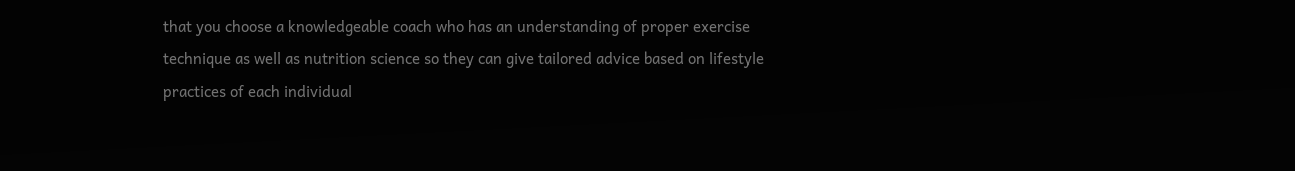that you choose a knowledgeable coach who has an understanding of proper exercise technique as well as nutrition science so they can give tailored advice based on lifestyle practices of each individual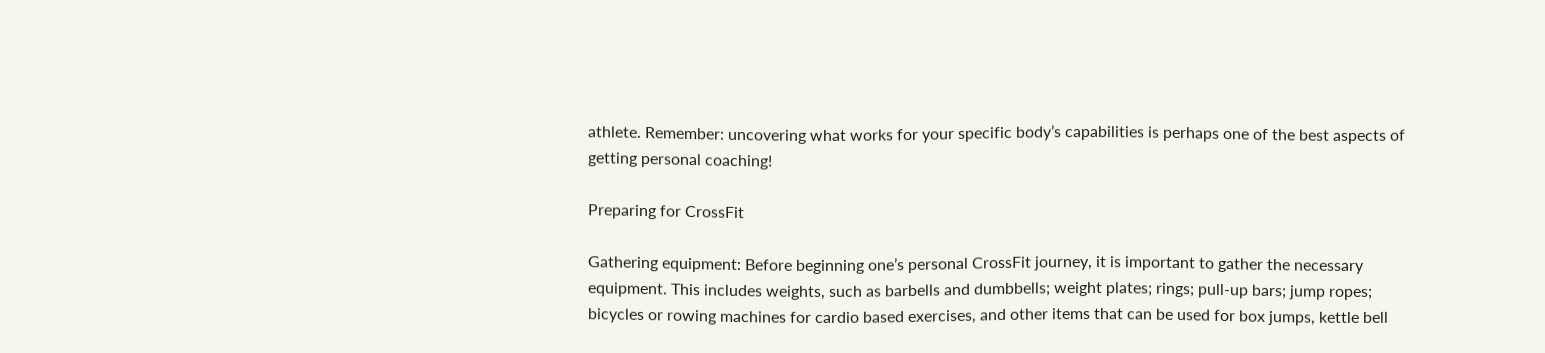athlete. Remember: uncovering what works for your specific body’s capabilities is perhaps one of the best aspects of getting personal coaching!

Preparing for CrossFit

Gathering equipment: Before beginning one’s personal CrossFit journey, it is important to gather the necessary equipment. This includes weights, such as barbells and dumbbells; weight plates; rings; pull-up bars; jump ropes; bicycles or rowing machines for cardio based exercises, and other items that can be used for box jumps, kettle bell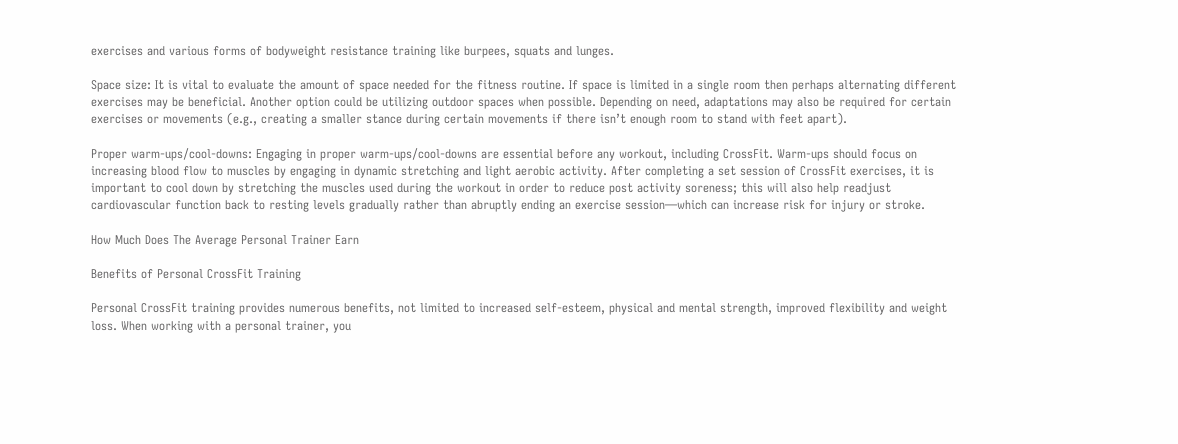exercises and various forms of bodyweight resistance training like burpees, squats and lunges.

Space size: It is vital to evaluate the amount of space needed for the fitness routine. If space is limited in a single room then perhaps alternating different exercises may be beneficial. Another option could be utilizing outdoor spaces when possible. Depending on need, adaptations may also be required for certain exercises or movements (e.g., creating a smaller stance during certain movements if there isn’t enough room to stand with feet apart).

Proper warm-ups/cool-downs: Engaging in proper warm-ups/cool-downs are essential before any workout, including CrossFit. Warm-ups should focus on increasing blood flow to muscles by engaging in dynamic stretching and light aerobic activity. After completing a set session of CrossFit exercises, it is important to cool down by stretching the muscles used during the workout in order to reduce post activity soreness; this will also help readjust cardiovascular function back to resting levels gradually rather than abruptly ending an exercise session—which can increase risk for injury or stroke.

How Much Does The Average Personal Trainer Earn

Benefits of Personal CrossFit Training

Personal CrossFit training provides numerous benefits, not limited to increased self-esteem, physical and mental strength, improved flexibility and weight loss. When working with a personal trainer, you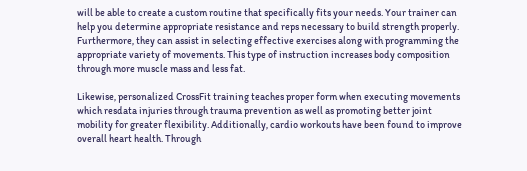will be able to create a custom routine that specifically fits your needs. Your trainer can help you determine appropriate resistance and reps necessary to build strength properly. Furthermore, they can assist in selecting effective exercises along with programming the appropriate variety of movements. This type of instruction increases body composition through more muscle mass and less fat.

Likewise, personalized CrossFit training teaches proper form when executing movements which resdata injuries through trauma prevention as well as promoting better joint mobility for greater flexibility. Additionally, cardio workouts have been found to improve overall heart health. Through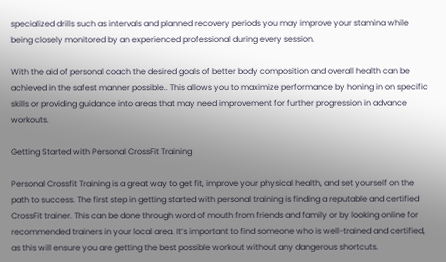specialized drills such as intervals and planned recovery periods you may improve your stamina while being closely monitored by an experienced professional during every session.

With the aid of personal coach the desired goals of better body composition and overall health can be achieved in the safest manner possible.. This allows you to maximize performance by honing in on specific skills or providing guidance into areas that may need improvement for further progression in advance workouts.

Getting Started with Personal CrossFit Training

Personal Crossfit Training is a great way to get fit, improve your physical health, and set yourself on the path to success. The first step in getting started with personal training is finding a reputable and certified CrossFit trainer. This can be done through word of mouth from friends and family or by looking online for recommended trainers in your local area. It’s important to find someone who is well-trained and certified, as this will ensure you are getting the best possible workout without any dangerous shortcuts.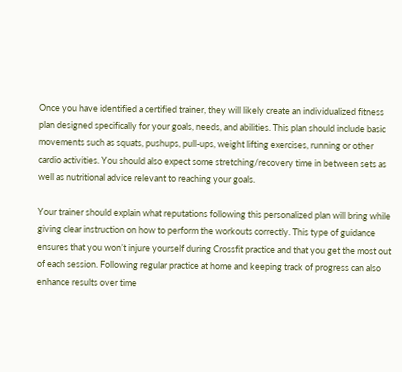Once you have identified a certified trainer, they will likely create an individualized fitness plan designed specifically for your goals, needs, and abilities. This plan should include basic movements such as squats, pushups, pull-ups, weight lifting exercises, running or other cardio activities. You should also expect some stretching/recovery time in between sets as well as nutritional advice relevant to reaching your goals.

Your trainer should explain what reputations following this personalized plan will bring while giving clear instruction on how to perform the workouts correctly. This type of guidance ensures that you won’t injure yourself during Crossfit practice and that you get the most out of each session. Following regular practice at home and keeping track of progress can also enhance results over time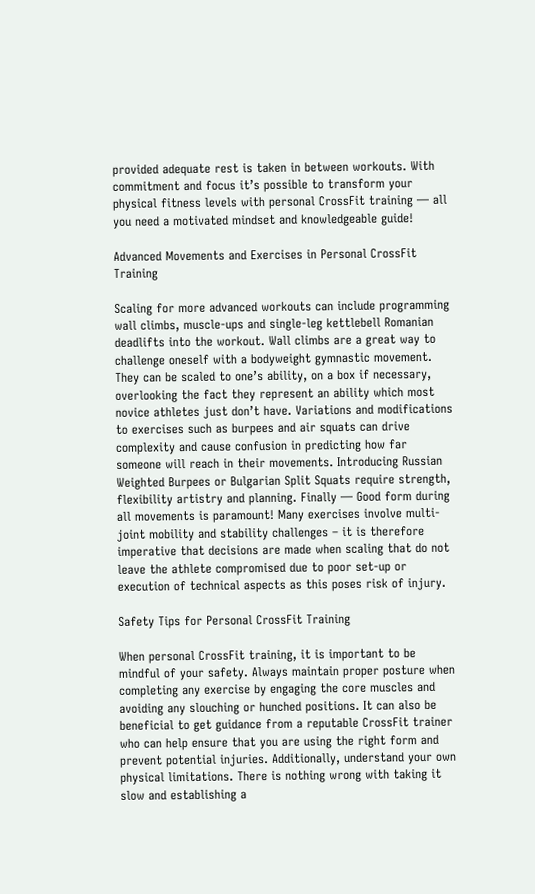provided adequate rest is taken in between workouts. With commitment and focus it’s possible to transform your physical fitness levels with personal CrossFit training — all you need a motivated mindset and knowledgeable guide!

Advanced Movements and Exercises in Personal CrossFit Training

Scaling for more advanced workouts can include programming wall climbs, muscle-ups and single-leg kettlebell Romanian deadlifts into the workout. Wall climbs are a great way to challenge oneself with a bodyweight gymnastic movement. They can be scaled to one’s ability, on a box if necessary, overlooking the fact they represent an ability which most novice athletes just don’t have. Variations and modifications to exercises such as burpees and air squats can drive complexity and cause confusion in predicting how far someone will reach in their movements. Introducing Russian Weighted Burpees or Bulgarian Split Squats require strength, flexibility artistry and planning. Finally — Good form during all movements is paramount! Many exercises involve multi-joint mobility and stability challenges – it is therefore imperative that decisions are made when scaling that do not leave the athlete compromised due to poor set-up or execution of technical aspects as this poses risk of injury.

Safety Tips for Personal CrossFit Training

When personal CrossFit training, it is important to be mindful of your safety. Always maintain proper posture when completing any exercise by engaging the core muscles and avoiding any slouching or hunched positions. It can also be beneficial to get guidance from a reputable CrossFit trainer who can help ensure that you are using the right form and prevent potential injuries. Additionally, understand your own physical limitations. There is nothing wrong with taking it slow and establishing a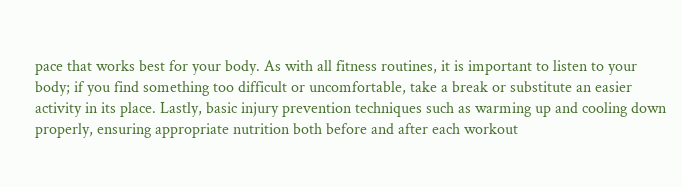pace that works best for your body. As with all fitness routines, it is important to listen to your body; if you find something too difficult or uncomfortable, take a break or substitute an easier activity in its place. Lastly, basic injury prevention techniques such as warming up and cooling down properly, ensuring appropriate nutrition both before and after each workout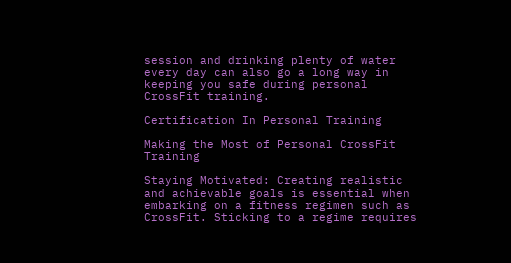session and drinking plenty of water every day can also go a long way in keeping you safe during personal CrossFit training.

Certification In Personal Training

Making the Most of Personal CrossFit Training

Staying Motivated: Creating realistic and achievable goals is essential when embarking on a fitness regimen such as CrossFit. Sticking to a regime requires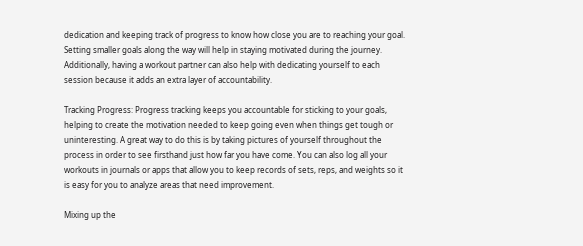dedication and keeping track of progress to know how close you are to reaching your goal. Setting smaller goals along the way will help in staying motivated during the journey. Additionally, having a workout partner can also help with dedicating yourself to each session because it adds an extra layer of accountability.

Tracking Progress: Progress tracking keeps you accountable for sticking to your goals, helping to create the motivation needed to keep going even when things get tough or uninteresting. A great way to do this is by taking pictures of yourself throughout the process in order to see firsthand just how far you have come. You can also log all your workouts in journals or apps that allow you to keep records of sets, reps, and weights so it is easy for you to analyze areas that need improvement.

Mixing up the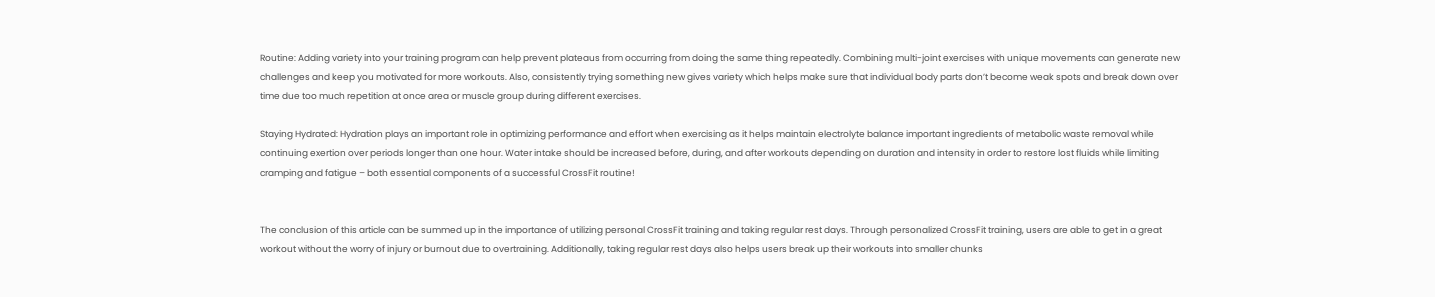Routine: Adding variety into your training program can help prevent plateaus from occurring from doing the same thing repeatedly. Combining multi-joint exercises with unique movements can generate new challenges and keep you motivated for more workouts. Also, consistently trying something new gives variety which helps make sure that individual body parts don’t become weak spots and break down over time due too much repetition at once area or muscle group during different exercises.

Staying Hydrated: Hydration plays an important role in optimizing performance and effort when exercising as it helps maintain electrolyte balance important ingredients of metabolic waste removal while continuing exertion over periods longer than one hour. Water intake should be increased before, during, and after workouts depending on duration and intensity in order to restore lost fluids while limiting cramping and fatigue – both essential components of a successful CrossFit routine!


The conclusion of this article can be summed up in the importance of utilizing personal CrossFit training and taking regular rest days. Through personalized CrossFit training, users are able to get in a great workout without the worry of injury or burnout due to overtraining. Additionally, taking regular rest days also helps users break up their workouts into smaller chunks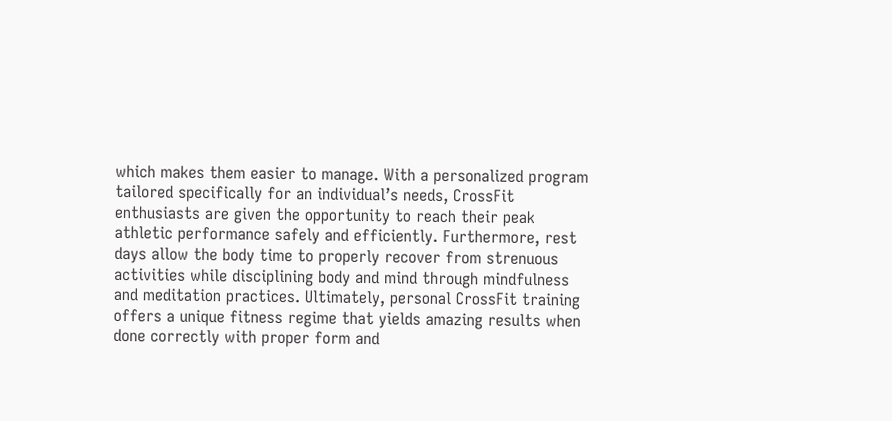which makes them easier to manage. With a personalized program tailored specifically for an individual’s needs, CrossFit enthusiasts are given the opportunity to reach their peak athletic performance safely and efficiently. Furthermore, rest days allow the body time to properly recover from strenuous activities while disciplining body and mind through mindfulness and meditation practices. Ultimately, personal CrossFit training offers a unique fitness regime that yields amazing results when done correctly with proper form and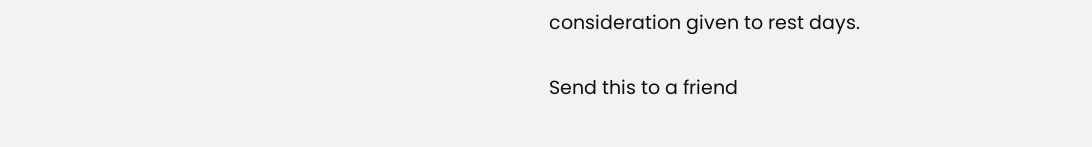consideration given to rest days.

Send this to a friend